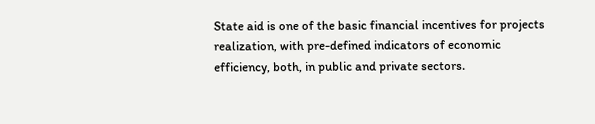State aid is one of the basic financial incentives for projects realization, with pre-defined indicators of economic efficiency, both, in public and private sectors.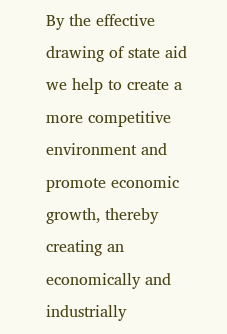By the effective drawing of state aid we help to create a more competitive environment and promote economic growth, thereby creating an economically and industrially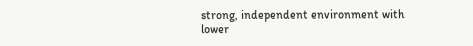strong, independent environment with lower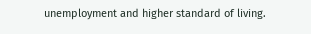unemployment and higher standard of living.